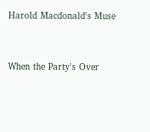Harold Macdonald's Muse


When the Party's Over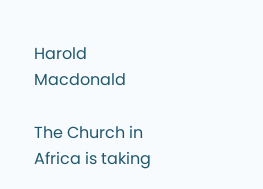Harold Macdonald

The Church in Africa is taking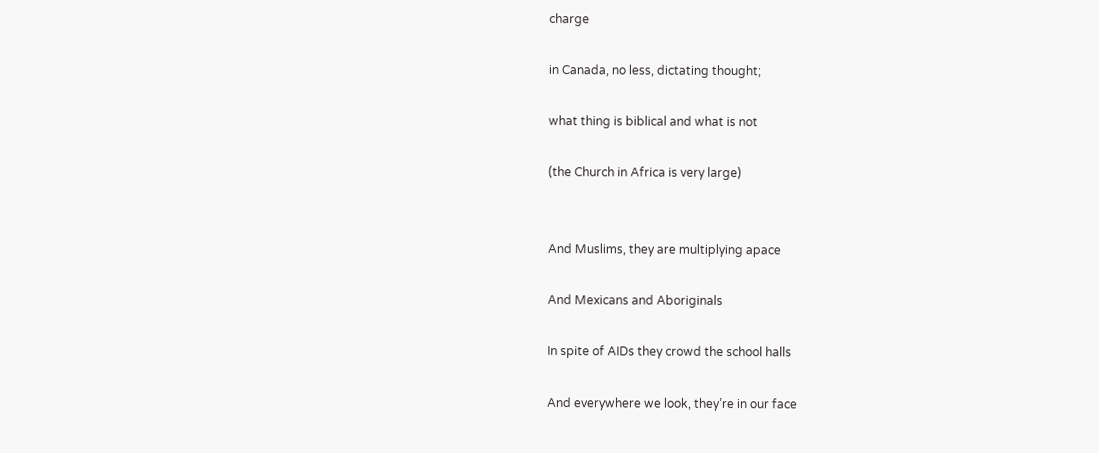charge

in Canada, no less, dictating thought;

what thing is biblical and what is not

(the Church in Africa is very large)


And Muslims, they are multiplying apace

And Mexicans and Aboriginals

In spite of AIDs they crowd the school halls

And everywhere we look, they’re in our face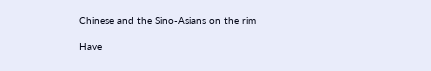Chinese and the Sino-Asians on the rim

Have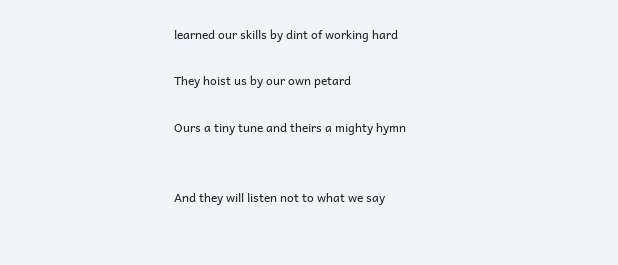learned our skills by dint of working hard

They hoist us by our own petard

Ours a tiny tune and theirs a mighty hymn


And they will listen not to what we say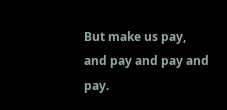But make us pay, and pay and pay and pay.